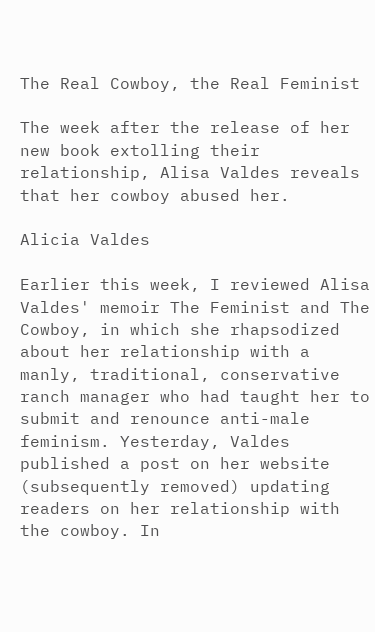The Real Cowboy, the Real Feminist

The week after the release of her new book extolling their relationship, Alisa Valdes reveals that her cowboy abused her.

Alicia Valdes

Earlier this week, I reviewed Alisa Valdes' memoir The Feminist and The Cowboy, in which she rhapsodized about her relationship with a manly, traditional, conservative ranch manager who had taught her to submit and renounce anti-male feminism. Yesterday, Valdes published a post on her website (subsequently removed) updating readers on her relationship with the cowboy. In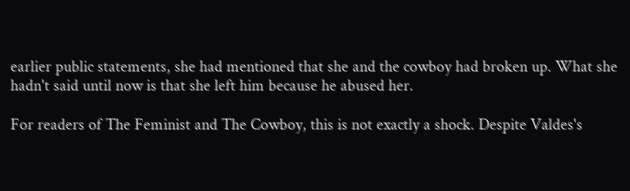earlier public statements, she had mentioned that she and the cowboy had broken up. What she hadn't said until now is that she left him because he abused her.

For readers of The Feminist and The Cowboy, this is not exactly a shock. Despite Valdes's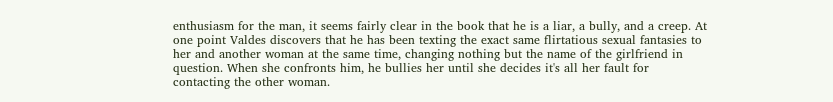enthusiasm for the man, it seems fairly clear in the book that he is a liar, a bully, and a creep. At one point Valdes discovers that he has been texting the exact same flirtatious sexual fantasies to her and another woman at the same time, changing nothing but the name of the girlfriend in question. When she confronts him, he bullies her until she decides it's all her fault for contacting the other woman.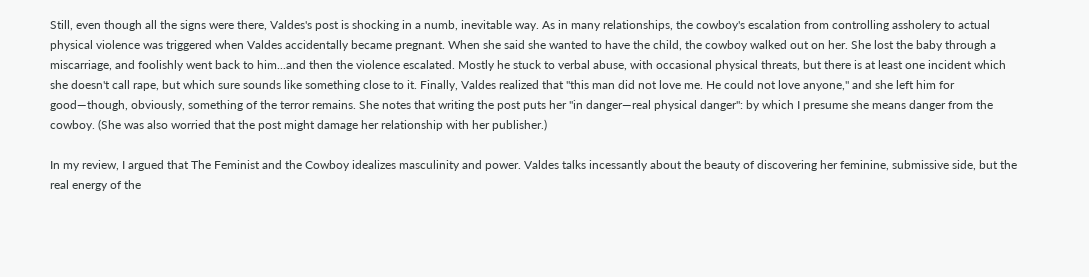Still, even though all the signs were there, Valdes's post is shocking in a numb, inevitable way. As in many relationships, the cowboy's escalation from controlling assholery to actual physical violence was triggered when Valdes accidentally became pregnant. When she said she wanted to have the child, the cowboy walked out on her. She lost the baby through a miscarriage, and foolishly went back to him...and then the violence escalated. Mostly he stuck to verbal abuse, with occasional physical threats, but there is at least one incident which she doesn't call rape, but which sure sounds like something close to it. Finally, Valdes realized that "this man did not love me. He could not love anyone," and she left him for good—though, obviously, something of the terror remains. She notes that writing the post puts her "in danger—real physical danger": by which I presume she means danger from the cowboy. (She was also worried that the post might damage her relationship with her publisher.)

In my review, I argued that The Feminist and the Cowboy idealizes masculinity and power. Valdes talks incessantly about the beauty of discovering her feminine, submissive side, but the real energy of the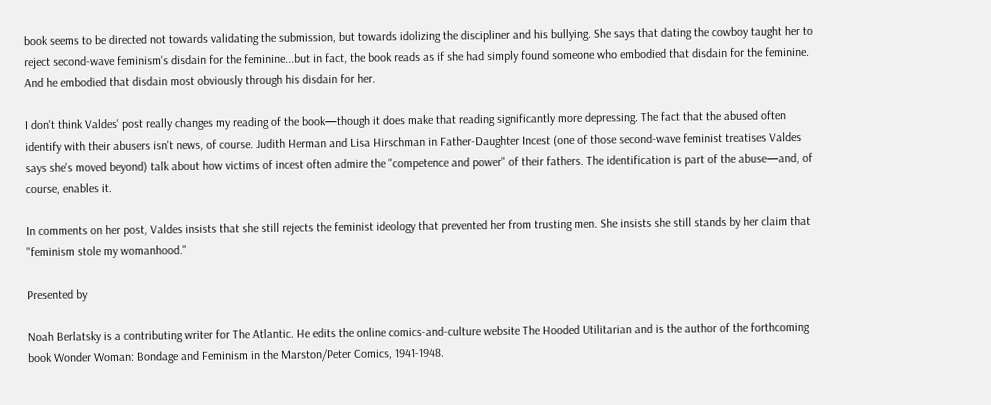book seems to be directed not towards validating the submission, but towards idolizing the discipliner and his bullying. She says that dating the cowboy taught her to reject second-wave feminism's disdain for the feminine...but in fact, the book reads as if she had simply found someone who embodied that disdain for the feminine. And he embodied that disdain most obviously through his disdain for her.

I don't think Valdes' post really changes my reading of the book—though it does make that reading significantly more depressing. The fact that the abused often identify with their abusers isn't news, of course. Judith Herman and Lisa Hirschman in Father-Daughter Incest (one of those second-wave feminist treatises Valdes says she's moved beyond) talk about how victims of incest often admire the "competence and power" of their fathers. The identification is part of the abuse—and, of course, enables it.

In comments on her post, Valdes insists that she still rejects the feminist ideology that prevented her from trusting men. She insists she still stands by her claim that "feminism stole my womanhood."

Presented by

Noah Berlatsky is a contributing writer for The Atlantic. He edits the online comics-and-culture website The Hooded Utilitarian and is the author of the forthcoming book Wonder Woman: Bondage and Feminism in the Marston/Peter Comics, 1941-1948.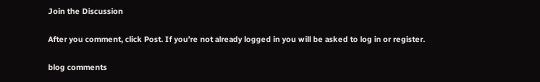Join the Discussion

After you comment, click Post. If you’re not already logged in you will be asked to log in or register.

blog comments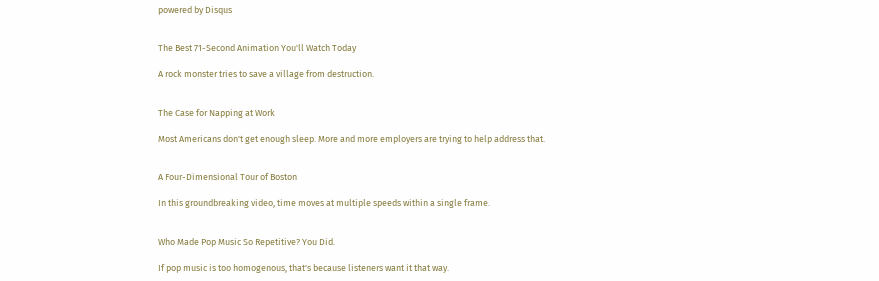powered by Disqus


The Best 71-Second Animation You'll Watch Today

A rock monster tries to save a village from destruction.


The Case for Napping at Work

Most Americans don't get enough sleep. More and more employers are trying to help address that.


A Four-Dimensional Tour of Boston

In this groundbreaking video, time moves at multiple speeds within a single frame.


Who Made Pop Music So Repetitive? You Did.

If pop music is too homogenous, that's because listeners want it that way.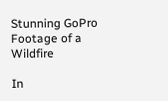Stunning GoPro Footage of a Wildfire

In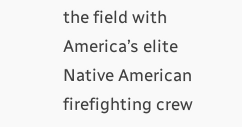the field with America’s elite Native American firefighting crew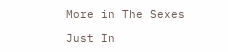More in The Sexes

Just In